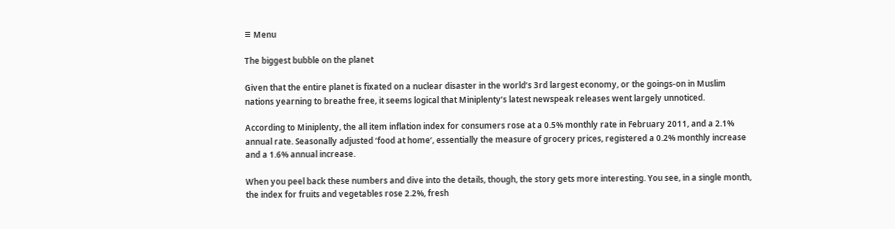≡ Menu

The biggest bubble on the planet

Given that the entire planet is fixated on a nuclear disaster in the world’s 3rd largest economy, or the goings-on in Muslim nations yearning to breathe free, it seems logical that Miniplenty’s latest newspeak releases went largely unnoticed.

According to Miniplenty, the all item inflation index for consumers rose at a 0.5% monthly rate in February 2011, and a 2.1% annual rate. Seasonally adjusted ‘food at home’, essentially the measure of grocery prices, registered a 0.2% monthly increase and a 1.6% annual increase.

When you peel back these numbers and dive into the details, though, the story gets more interesting. You see, in a single month, the index for fruits and vegetables rose 2.2%, fresh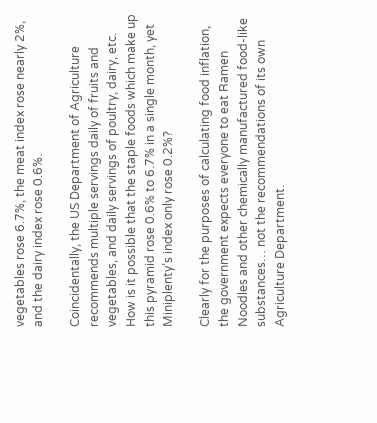vegetables rose 6.7%, the meat index rose nearly 2%, and the dairy index rose 0.6%.

Coincidentally, the US Department of Agriculture recommends multiple servings daily of fruits and vegetables, and daily servings of poultry, dairy, etc. How is it possible that the staple foods which make up this pyramid rose 0.6% to 6.7% in a single month, yet Miniplenty’s index only rose 0.2%?

Clearly for the purposes of calculating food inflation, the government expects everyone to eat Ramen Noodles and other chemically manufactured food-like substances… not the recommendations of its own Agriculture Department.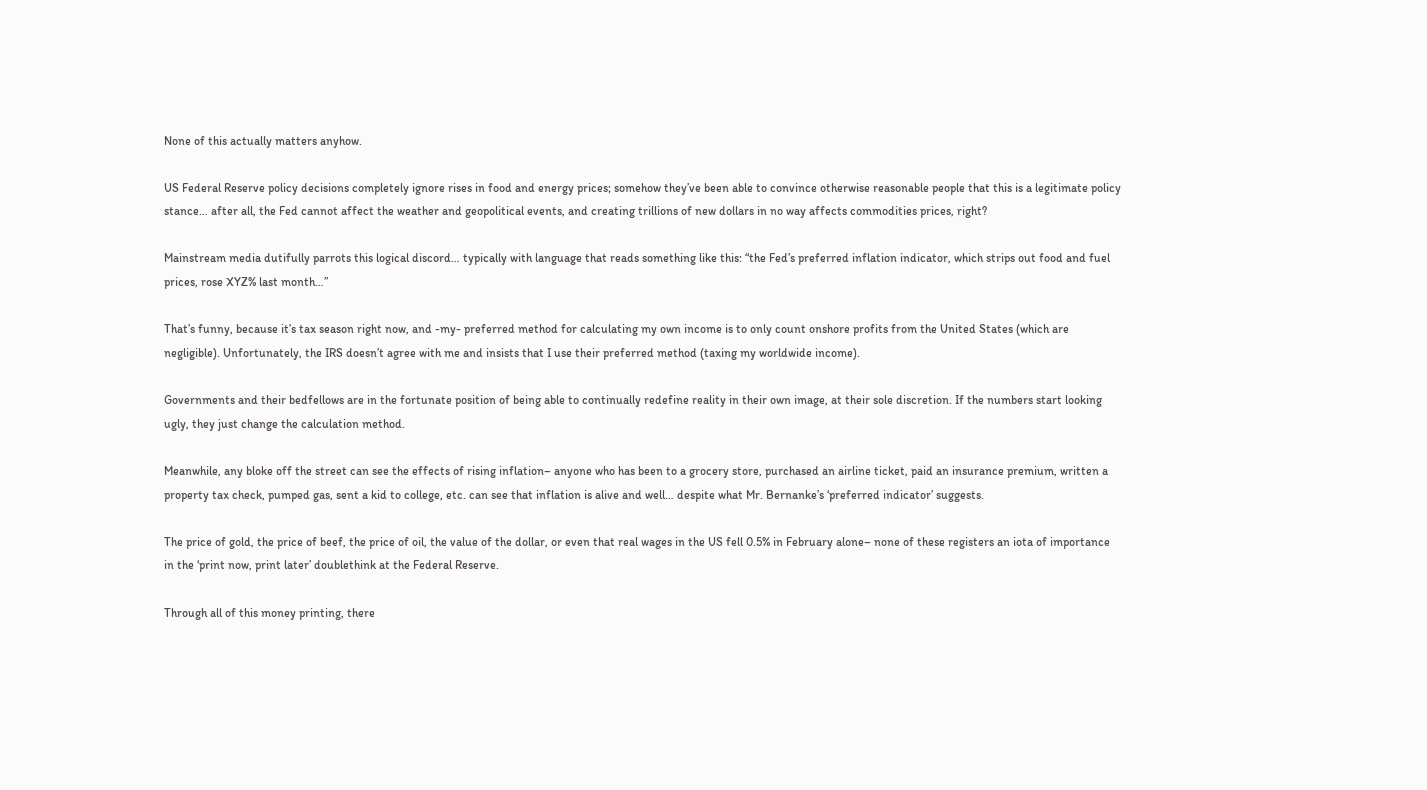None of this actually matters anyhow.

US Federal Reserve policy decisions completely ignore rises in food and energy prices; somehow they’ve been able to convince otherwise reasonable people that this is a legitimate policy stance… after all, the Fed cannot affect the weather and geopolitical events, and creating trillions of new dollars in no way affects commodities prices, right?

Mainstream media dutifully parrots this logical discord… typically with language that reads something like this: “the Fed’s preferred inflation indicator, which strips out food and fuel prices, rose XYZ% last month…”

That’s funny, because it’s tax season right now, and -my- preferred method for calculating my own income is to only count onshore profits from the United States (which are negligible). Unfortunately, the IRS doesn’t agree with me and insists that I use their preferred method (taxing my worldwide income).

Governments and their bedfellows are in the fortunate position of being able to continually redefine reality in their own image, at their sole discretion. If the numbers start looking ugly, they just change the calculation method.

Meanwhile, any bloke off the street can see the effects of rising inflation– anyone who has been to a grocery store, purchased an airline ticket, paid an insurance premium, written a property tax check, pumped gas, sent a kid to college, etc. can see that inflation is alive and well… despite what Mr. Bernanke’s ‘preferred indicator’ suggests.

The price of gold, the price of beef, the price of oil, the value of the dollar, or even that real wages in the US fell 0.5% in February alone– none of these registers an iota of importance in the ‘print now, print later’ doublethink at the Federal Reserve.

Through all of this money printing, there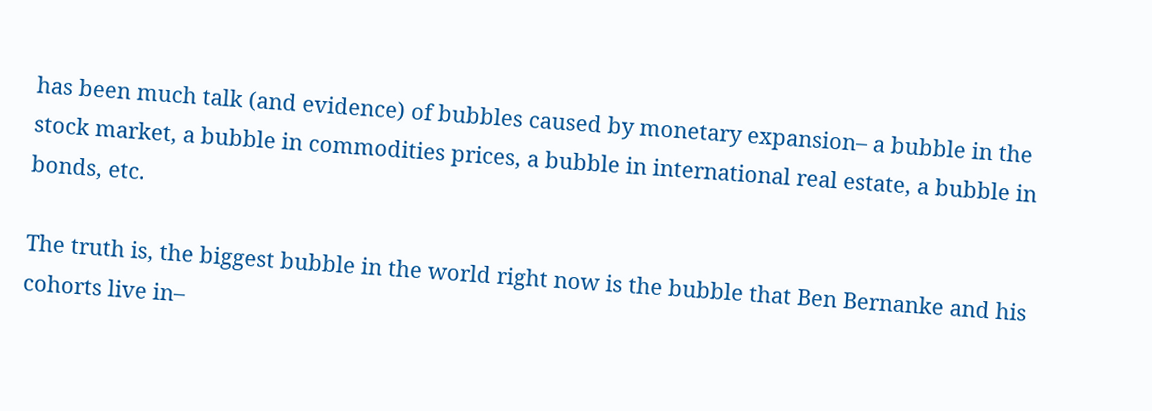has been much talk (and evidence) of bubbles caused by monetary expansion– a bubble in the stock market, a bubble in commodities prices, a bubble in international real estate, a bubble in bonds, etc.

The truth is, the biggest bubble in the world right now is the bubble that Ben Bernanke and his cohorts live in–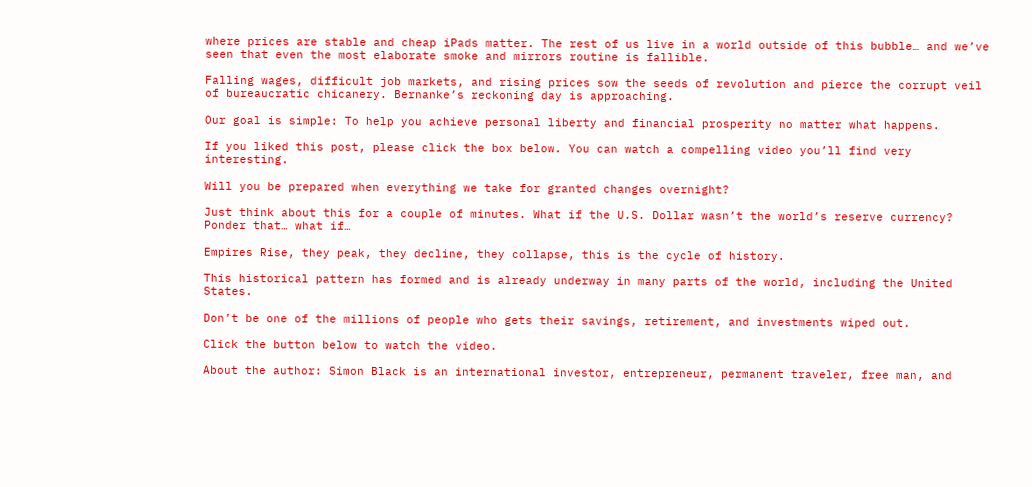where prices are stable and cheap iPads matter. The rest of us live in a world outside of this bubble… and we’ve seen that even the most elaborate smoke and mirrors routine is fallible.

Falling wages, difficult job markets, and rising prices sow the seeds of revolution and pierce the corrupt veil of bureaucratic chicanery. Bernanke’s reckoning day is approaching.

Our goal is simple: To help you achieve personal liberty and financial prosperity no matter what happens.

If you liked this post, please click the box below. You can watch a compelling video you’ll find very interesting.

Will you be prepared when everything we take for granted changes overnight?

Just think about this for a couple of minutes. What if the U.S. Dollar wasn’t the world’s reserve currency? Ponder that… what if…

Empires Rise, they peak, they decline, they collapse, this is the cycle of history.

This historical pattern has formed and is already underway in many parts of the world, including the United States.

Don’t be one of the millions of people who gets their savings, retirement, and investments wiped out.

Click the button below to watch the video.

About the author: Simon Black is an international investor, entrepreneur, permanent traveler, free man, and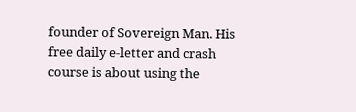founder of Sovereign Man. His free daily e-letter and crash course is about using the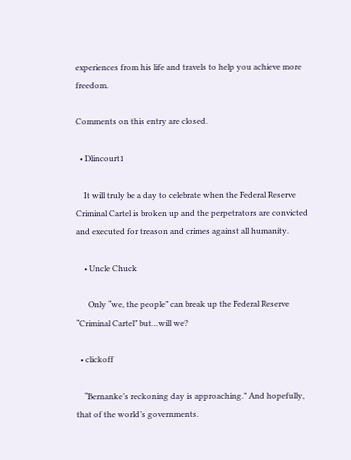experiences from his life and travels to help you achieve more freedom.

Comments on this entry are closed.

  • Dlincourt1

    It will truly be a day to celebrate when the Federal Reserve Criminal Cartel is broken up and the perpetrators are convicted and executed for treason and crimes against all humanity.

    • Uncle Chuck

      Only “we, the people” can break up the Federal Reserve “Criminal Cartel” but…will we?

  • clickoff

    “Bernanke’s reckoning day is approaching.” And hopefully, that of the world’s governments.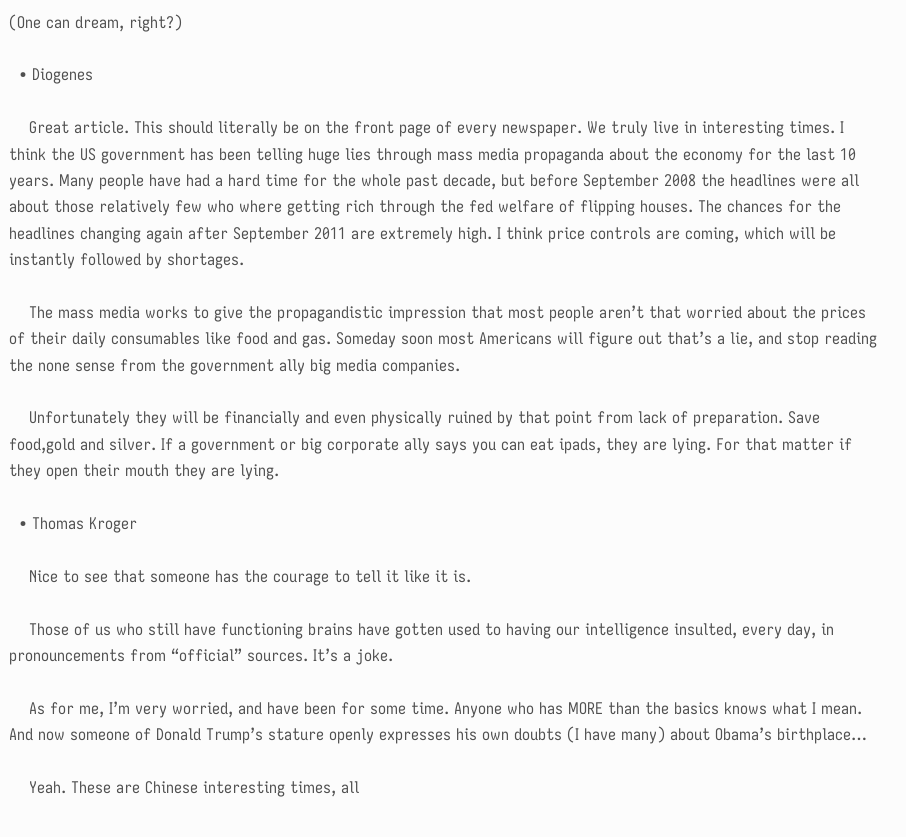(One can dream, right?)

  • Diogenes

    Great article. This should literally be on the front page of every newspaper. We truly live in interesting times. I think the US government has been telling huge lies through mass media propaganda about the economy for the last 10 years. Many people have had a hard time for the whole past decade, but before September 2008 the headlines were all about those relatively few who where getting rich through the fed welfare of flipping houses. The chances for the headlines changing again after September 2011 are extremely high. I think price controls are coming, which will be instantly followed by shortages.

    The mass media works to give the propagandistic impression that most people aren’t that worried about the prices of their daily consumables like food and gas. Someday soon most Americans will figure out that’s a lie, and stop reading the none sense from the government ally big media companies.

    Unfortunately they will be financially and even physically ruined by that point from lack of preparation. Save food,gold and silver. If a government or big corporate ally says you can eat ipads, they are lying. For that matter if they open their mouth they are lying.

  • Thomas Kroger

    Nice to see that someone has the courage to tell it like it is.

    Those of us who still have functioning brains have gotten used to having our intelligence insulted, every day, in pronouncements from “official” sources. It’s a joke.

    As for me, I’m very worried, and have been for some time. Anyone who has MORE than the basics knows what I mean. And now someone of Donald Trump’s stature openly expresses his own doubts (I have many) about Obama’s birthplace…

    Yeah. These are Chinese interesting times, all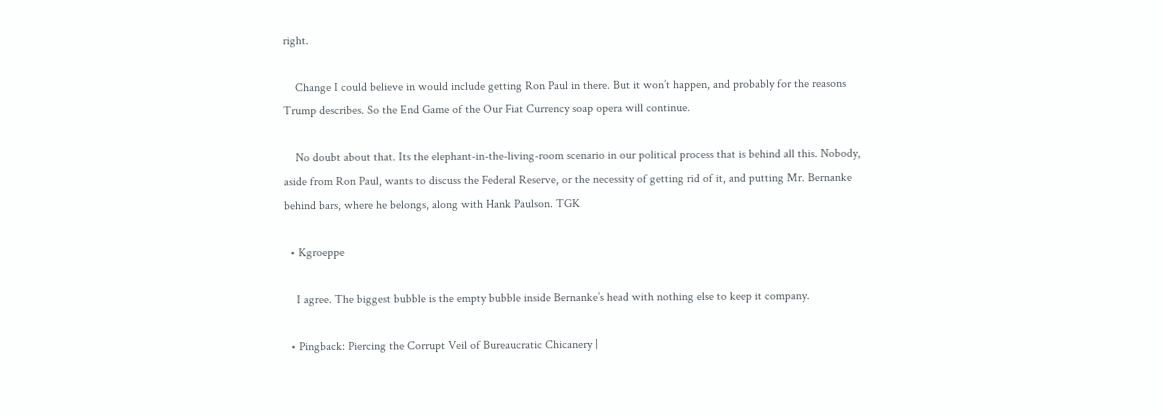right.

    Change I could believe in would include getting Ron Paul in there. But it won’t happen, and probably for the reasons Trump describes. So the End Game of the Our Fiat Currency soap opera will continue.

    No doubt about that. Its the elephant-in-the-living-room scenario in our political process that is behind all this. Nobody, aside from Ron Paul, wants to discuss the Federal Reserve, or the necessity of getting rid of it, and putting Mr. Bernanke behind bars, where he belongs, along with Hank Paulson. TGK

  • Kgroeppe

    I agree. The biggest bubble is the empty bubble inside Bernanke’s head with nothing else to keep it company.

  • Pingback: Piercing the Corrupt Veil of Bureaucratic Chicanery |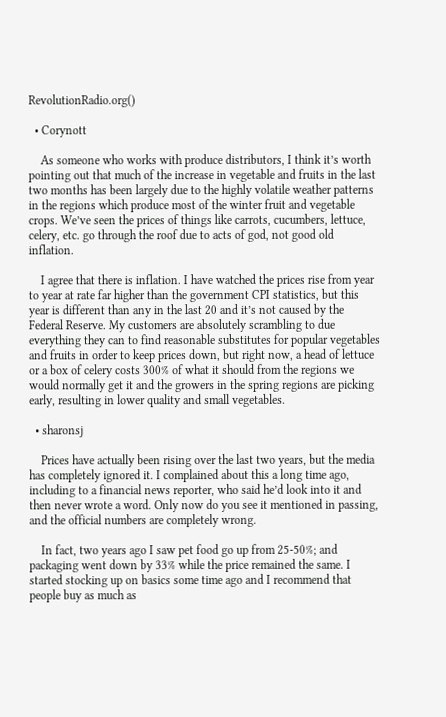RevolutionRadio.org()

  • Corynott

    As someone who works with produce distributors, I think it’s worth pointing out that much of the increase in vegetable and fruits in the last two months has been largely due to the highly volatile weather patterns in the regions which produce most of the winter fruit and vegetable crops. We’ve seen the prices of things like carrots, cucumbers, lettuce, celery, etc. go through the roof due to acts of god, not good old inflation.

    I agree that there is inflation. I have watched the prices rise from year to year at rate far higher than the government CPI statistics, but this year is different than any in the last 20 and it’s not caused by the Federal Reserve. My customers are absolutely scrambling to due everything they can to find reasonable substitutes for popular vegetables and fruits in order to keep prices down, but right now, a head of lettuce or a box of celery costs 300% of what it should from the regions we would normally get it and the growers in the spring regions are picking early, resulting in lower quality and small vegetables.

  • sharonsj

    Prices have actually been rising over the last two years, but the media has completely ignored it. I complained about this a long time ago, including to a financial news reporter, who said he’d look into it and then never wrote a word. Only now do you see it mentioned in passing, and the official numbers are completely wrong.

    In fact, two years ago I saw pet food go up from 25-50%; and packaging went down by 33% while the price remained the same. I started stocking up on basics some time ago and I recommend that people buy as much as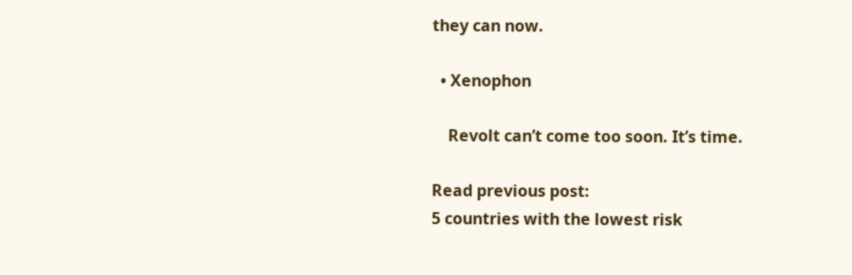they can now.

  • Xenophon

    Revolt can’t come too soon. It’s time.

Read previous post:
5 countries with the lowest risk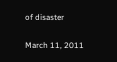of disaster

March 11, 2011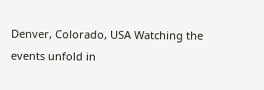Denver, Colorado, USA Watching the events unfold in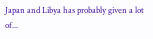Japan and Libya has probably given a lot of...